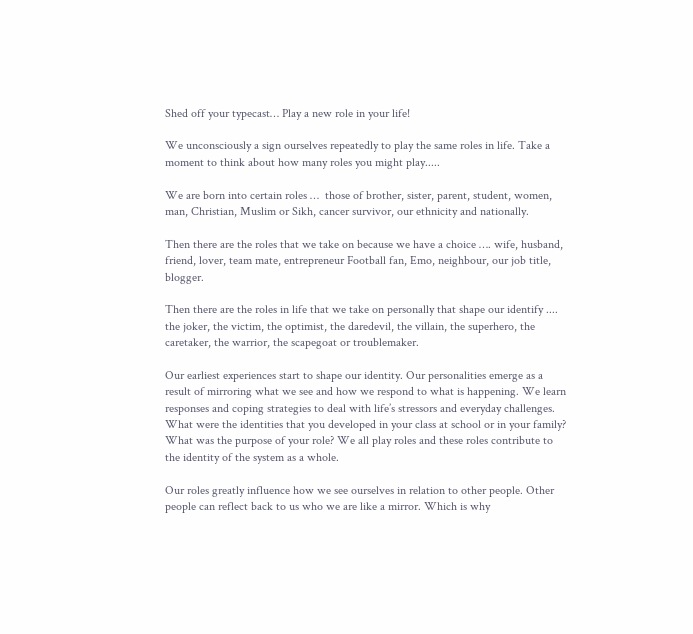Shed off your typecast… Play a new role in your life!

We unconsciously a sign ourselves repeatedly to play the same roles in life. Take a moment to think about how many roles you might play.....

We are born into certain roles …  those of brother, sister, parent, student, women, man, Christian, Muslim or Sikh, cancer survivor, our ethnicity and nationally.

Then there are the roles that we take on because we have a choice …. wife, husband, friend, lover, team mate, entrepreneur Football fan, Emo, neighbour, our job title, blogger.

Then there are the roles in life that we take on personally that shape our identify .... the joker, the victim, the optimist, the daredevil, the villain, the superhero, the caretaker, the warrior, the scapegoat or troublemaker.

Our earliest experiences start to shape our identity. Our personalities emerge as a result of mirroring what we see and how we respond to what is happening. We learn responses and coping strategies to deal with life’s stressors and everyday challenges. What were the identities that you developed in your class at school or in your family? What was the purpose of your role? We all play roles and these roles contribute to the identity of the system as a whole.

Our roles greatly influence how we see ourselves in relation to other people. Other people can reflect back to us who we are like a mirror. Which is why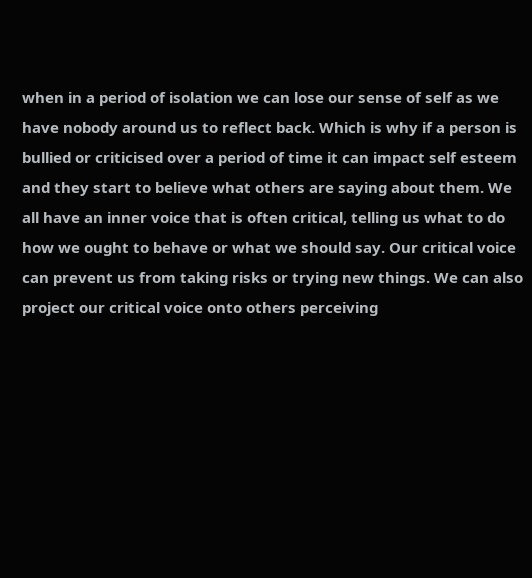when in a period of isolation we can lose our sense of self as we have nobody around us to reflect back. Which is why if a person is bullied or criticised over a period of time it can impact self esteem and they start to believe what others are saying about them. We all have an inner voice that is often critical, telling us what to do how we ought to behave or what we should say. Our critical voice can prevent us from taking risks or trying new things. We can also project our critical voice onto others perceiving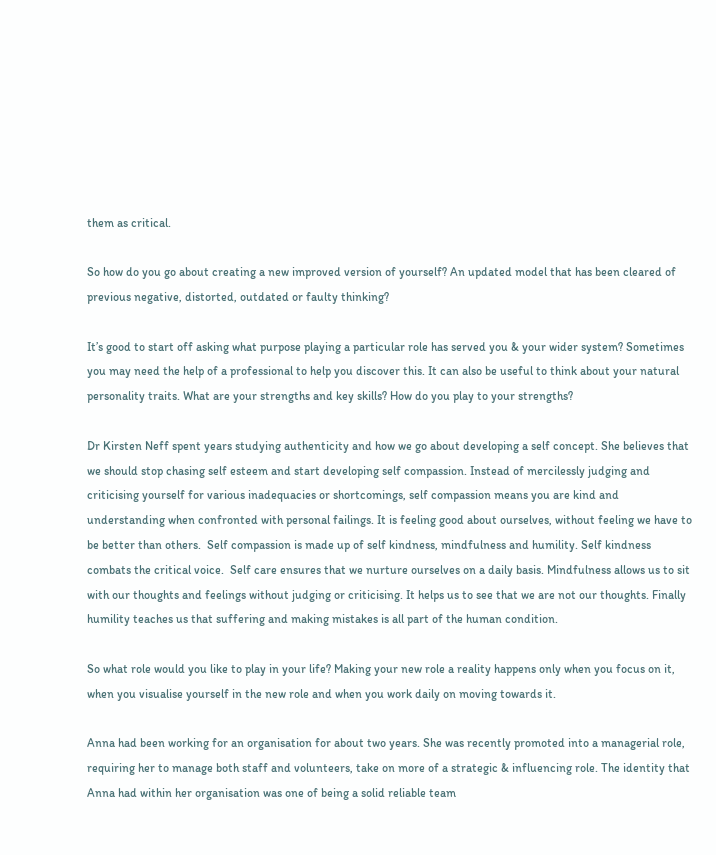them as critical.

So how do you go about creating a new improved version of yourself? An updated model that has been cleared of previous negative, distorted, outdated or faulty thinking?

It’s good to start off asking what purpose playing a particular role has served you & your wider system? Sometimes you may need the help of a professional to help you discover this. It can also be useful to think about your natural personality traits. What are your strengths and key skills? How do you play to your strengths?

Dr Kirsten Neff spent years studying authenticity and how we go about developing a self concept. She believes that we should stop chasing self esteem and start developing self compassion. Instead of mercilessly judging and criticising yourself for various inadequacies or shortcomings, self compassion means you are kind and understanding when confronted with personal failings. It is feeling good about ourselves, without feeling we have to be better than others.  Self compassion is made up of self kindness, mindfulness and humility. Self kindness combats the critical voice.  Self care ensures that we nurture ourselves on a daily basis. Mindfulness allows us to sit with our thoughts and feelings without judging or criticising. It helps us to see that we are not our thoughts. Finally humility teaches us that suffering and making mistakes is all part of the human condition.

So what role would you like to play in your life? Making your new role a reality happens only when you focus on it, when you visualise yourself in the new role and when you work daily on moving towards it.

Anna had been working for an organisation for about two years. She was recently promoted into a managerial role, requiring her to manage both staff and volunteers, take on more of a strategic & influencing role. The identity that Anna had within her organisation was one of being a solid reliable team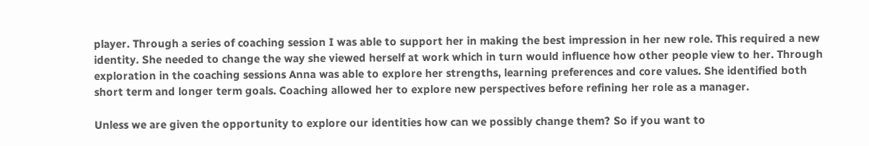player. Through a series of coaching session I was able to support her in making the best impression in her new role. This required a new identity. She needed to change the way she viewed herself at work which in turn would influence how other people view to her. Through exploration in the coaching sessions Anna was able to explore her strengths, learning preferences and core values. She identified both short term and longer term goals. Coaching allowed her to explore new perspectives before refining her role as a manager.

Unless we are given the opportunity to explore our identities how can we possibly change them? So if you want to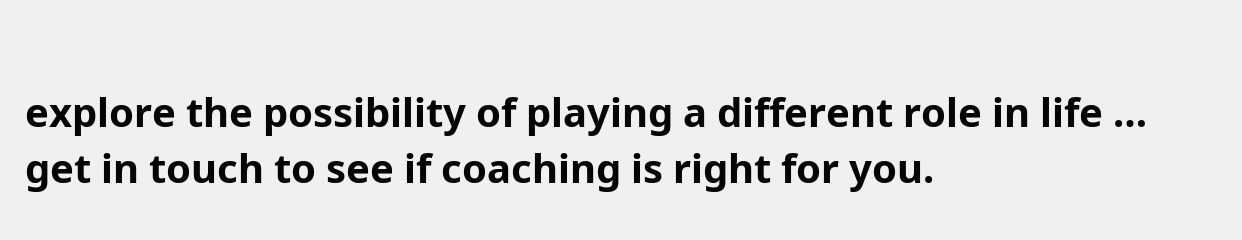explore the possibility of playing a different role in life … get in touch to see if coaching is right for you.